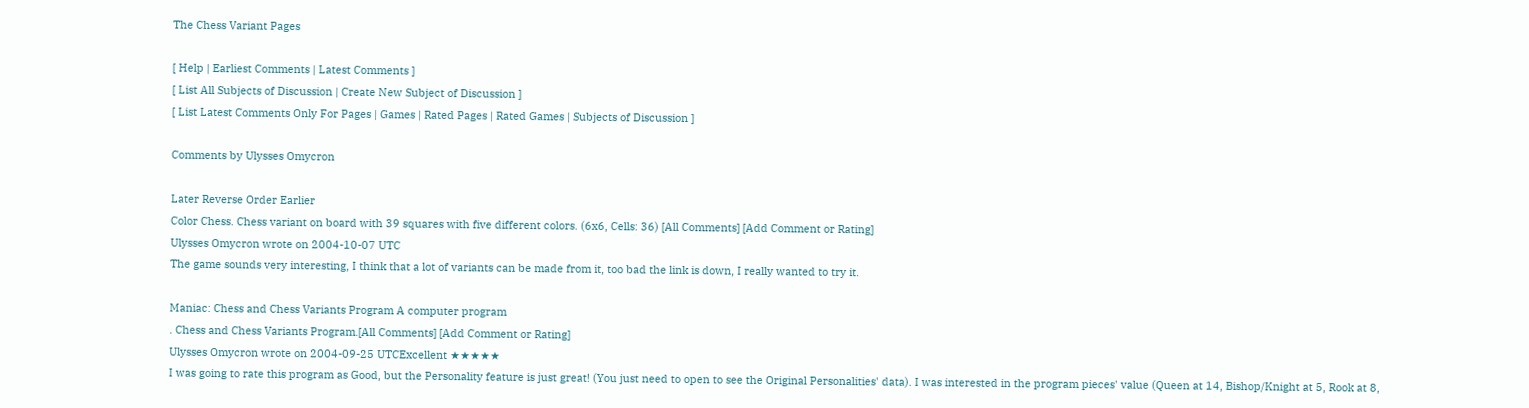The Chess Variant Pages

[ Help | Earliest Comments | Latest Comments ]
[ List All Subjects of Discussion | Create New Subject of Discussion ]
[ List Latest Comments Only For Pages | Games | Rated Pages | Rated Games | Subjects of Discussion ]

Comments by Ulysses Omycron

Later Reverse Order Earlier
Color Chess. Chess variant on board with 39 squares with five different colors. (6x6, Cells: 36) [All Comments] [Add Comment or Rating]
Ulysses Omycron wrote on 2004-10-07 UTC
The game sounds very interesting, I think that a lot of variants can be made from it, too bad the link is down, I really wanted to try it.

Maniac: Chess and Chess Variants Program A computer program
. Chess and Chess Variants Program.[All Comments] [Add Comment or Rating]
Ulysses Omycron wrote on 2004-09-25 UTCExcellent ★★★★★
I was going to rate this program as Good, but the Personality feature is just great! (You just need to open to see the Original Personalities' data). I was interested in the program pieces' value (Queen at 14, Bishop/Knight at 5, Rook at 8,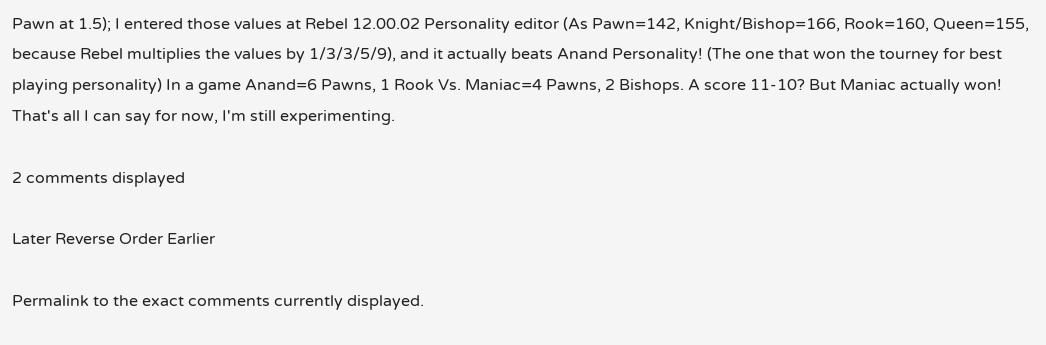Pawn at 1.5); I entered those values at Rebel 12.00.02 Personality editor (As Pawn=142, Knight/Bishop=166, Rook=160, Queen=155, because Rebel multiplies the values by 1/3/3/5/9), and it actually beats Anand Personality! (The one that won the tourney for best playing personality) In a game Anand=6 Pawns, 1 Rook Vs. Maniac=4 Pawns, 2 Bishops. A score 11-10? But Maniac actually won! That's all I can say for now, I'm still experimenting.

2 comments displayed

Later Reverse Order Earlier

Permalink to the exact comments currently displayed.